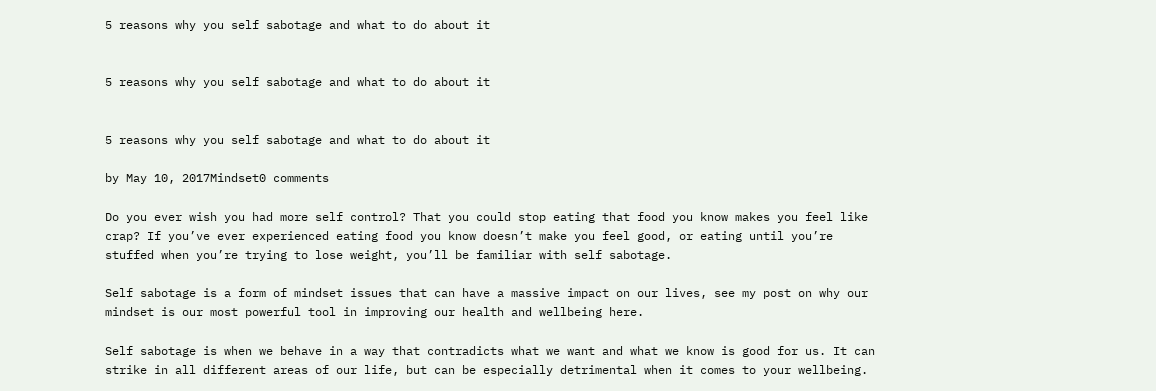5 reasons why you self sabotage and what to do about it


5 reasons why you self sabotage and what to do about it


5 reasons why you self sabotage and what to do about it

by May 10, 2017Mindset0 comments

Do you ever wish you had more self control? That you could stop eating that food you know makes you feel like crap? If you’ve ever experienced eating food you know doesn’t make you feel good, or eating until you’re stuffed when you’re trying to lose weight, you’ll be familiar with self sabotage.

Self sabotage is a form of mindset issues that can have a massive impact on our lives, see my post on why our mindset is our most powerful tool in improving our health and wellbeing here.

Self sabotage is when we behave in a way that contradicts what we want and what we know is good for us. It can strike in all different areas of our life, but can be especially detrimental when it comes to your wellbeing.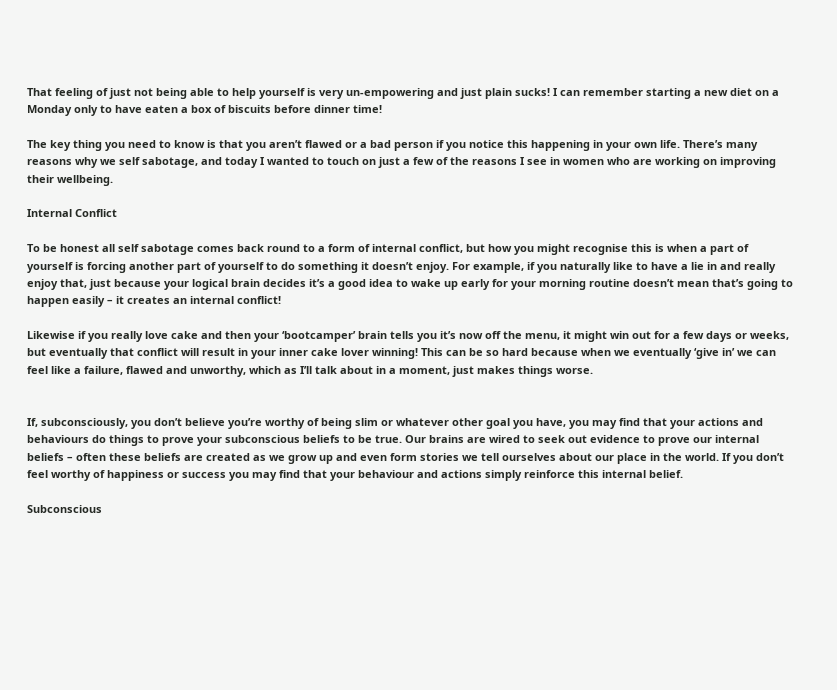That feeling of just not being able to help yourself is very un-empowering and just plain sucks! I can remember starting a new diet on a Monday only to have eaten a box of biscuits before dinner time!

The key thing you need to know is that you aren’t flawed or a bad person if you notice this happening in your own life. There’s many reasons why we self sabotage, and today I wanted to touch on just a few of the reasons I see in women who are working on improving their wellbeing.

Internal Conflict

To be honest all self sabotage comes back round to a form of internal conflict, but how you might recognise this is when a part of yourself is forcing another part of yourself to do something it doesn’t enjoy. For example, if you naturally like to have a lie in and really enjoy that, just because your logical brain decides it’s a good idea to wake up early for your morning routine doesn’t mean that’s going to happen easily – it creates an internal conflict!

Likewise if you really love cake and then your ‘bootcamper’ brain tells you it’s now off the menu, it might win out for a few days or weeks, but eventually that conflict will result in your inner cake lover winning! This can be so hard because when we eventually ‘give in’ we can feel like a failure, flawed and unworthy, which as I’ll talk about in a moment, just makes things worse.


If, subconsciously, you don’t believe you’re worthy of being slim or whatever other goal you have, you may find that your actions and behaviours do things to prove your subconscious beliefs to be true. Our brains are wired to seek out evidence to prove our internal beliefs – often these beliefs are created as we grow up and even form stories we tell ourselves about our place in the world. If you don’t feel worthy of happiness or success you may find that your behaviour and actions simply reinforce this internal belief.

Subconscious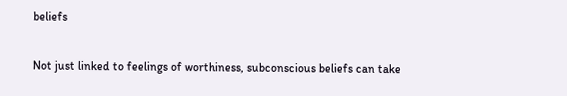beliefs

Not just linked to feelings of worthiness, subconscious beliefs can take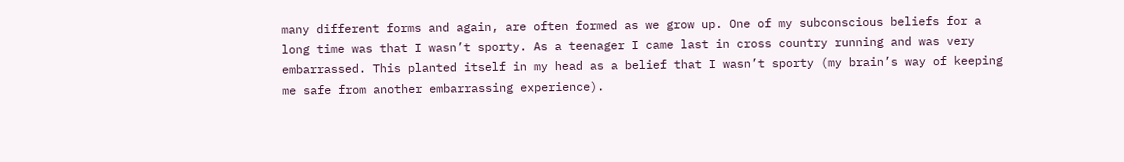many different forms and again, are often formed as we grow up. One of my subconscious beliefs for a long time was that I wasn’t sporty. As a teenager I came last in cross country running and was very embarrassed. This planted itself in my head as a belief that I wasn’t sporty (my brain’s way of keeping me safe from another embarrassing experience).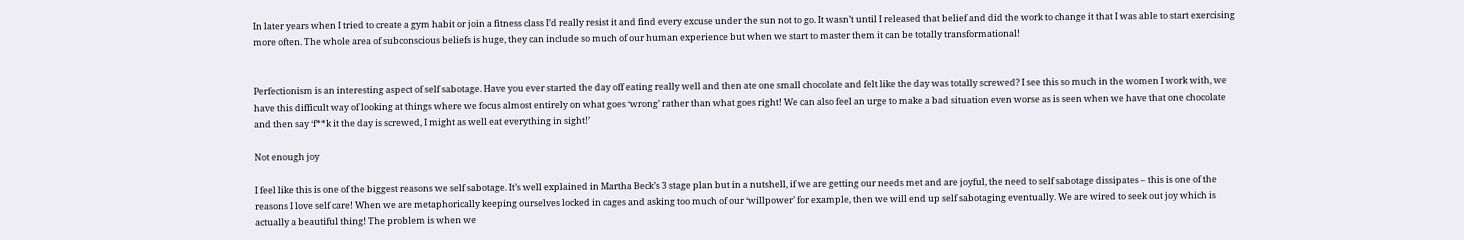In later years when I tried to create a gym habit or join a fitness class I’d really resist it and find every excuse under the sun not to go. It wasn’t until I released that belief and did the work to change it that I was able to start exercising more often. The whole area of subconscious beliefs is huge, they can include so much of our human experience but when we start to master them it can be totally transformational!


Perfectionism is an interesting aspect of self sabotage. Have you ever started the day off eating really well and then ate one small chocolate and felt like the day was totally screwed? I see this so much in the women I work with, we have this difficult way of looking at things where we focus almost entirely on what goes ‘wrong’ rather than what goes right! We can also feel an urge to make a bad situation even worse as is seen when we have that one chocolate and then say ‘f**k it the day is screwed, I might as well eat everything in sight!’

Not enough joy

I feel like this is one of the biggest reasons we self sabotage. It’s well explained in Martha Beck’s 3 stage plan but in a nutshell, if we are getting our needs met and are joyful, the need to self sabotage dissipates – this is one of the reasons I love self care! When we are metaphorically keeping ourselves locked in cages and asking too much of our ‘willpower’ for example, then we will end up self sabotaging eventually. We are wired to seek out joy which is actually a beautiful thing! The problem is when we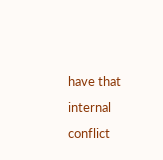have that internal conflict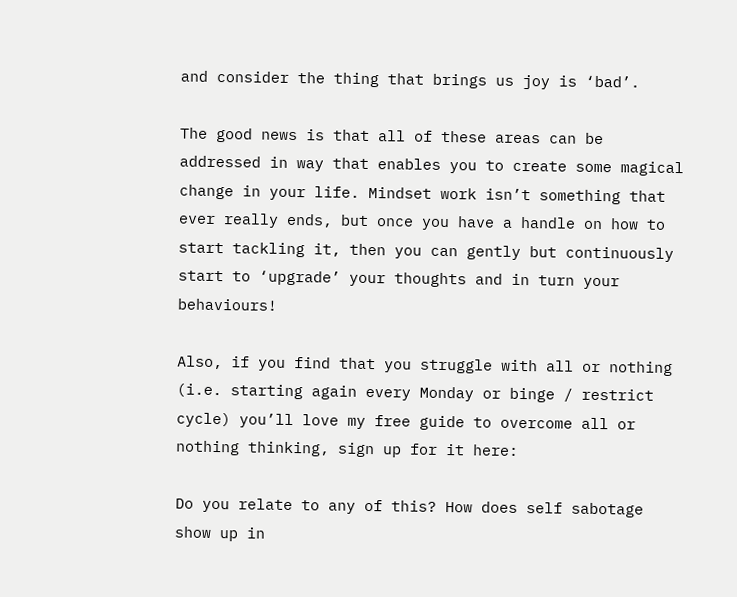and consider the thing that brings us joy is ‘bad’.

The good news is that all of these areas can be addressed in way that enables you to create some magical change in your life. Mindset work isn’t something that ever really ends, but once you have a handle on how to start tackling it, then you can gently but continuously start to ‘upgrade’ your thoughts and in turn your behaviours!

Also, if you find that you struggle with all or nothing (i.e. starting again every Monday or binge / restrict cycle) you’ll love my free guide to overcome all or nothing thinking, sign up for it here:

Do you relate to any of this? How does self sabotage show up in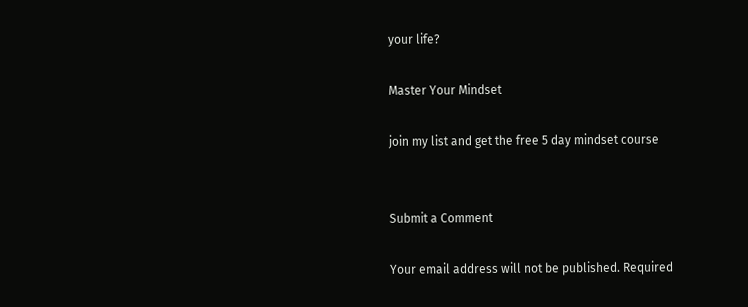your life?

Master Your Mindset

join my list and get the free 5 day mindset course


Submit a Comment

Your email address will not be published. Required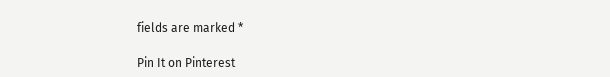fields are marked *

Pin It on Pinterest